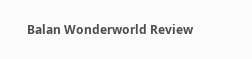Balan Wonderworld Review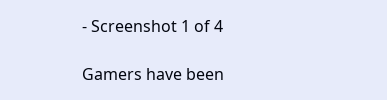- Screenshot 1 of 4

Gamers have been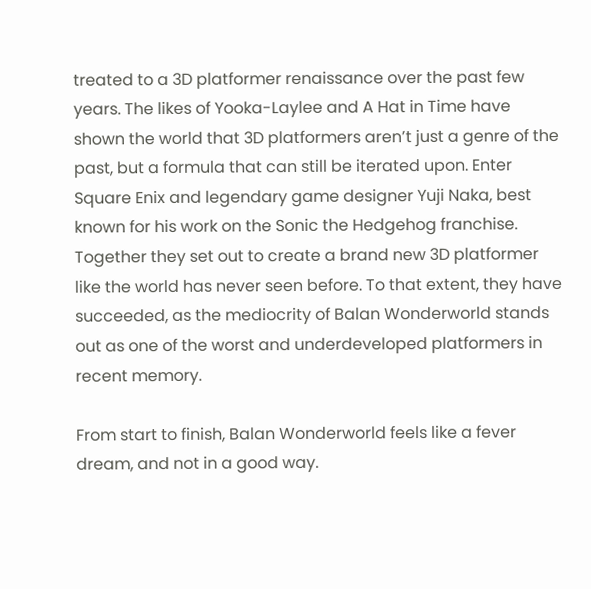treated to a 3D platformer renaissance over the past few years. The likes of Yooka-Laylee and A Hat in Time have shown the world that 3D platformers aren’t just a genre of the past, but a formula that can still be iterated upon. Enter Square Enix and legendary game designer Yuji Naka, best known for his work on the Sonic the Hedgehog franchise. Together they set out to create a brand new 3D platformer like the world has never seen before. To that extent, they have succeeded, as the mediocrity of Balan Wonderworld stands out as one of the worst and underdeveloped platformers in recent memory.

From start to finish, Balan Wonderworld feels like a fever dream, and not in a good way.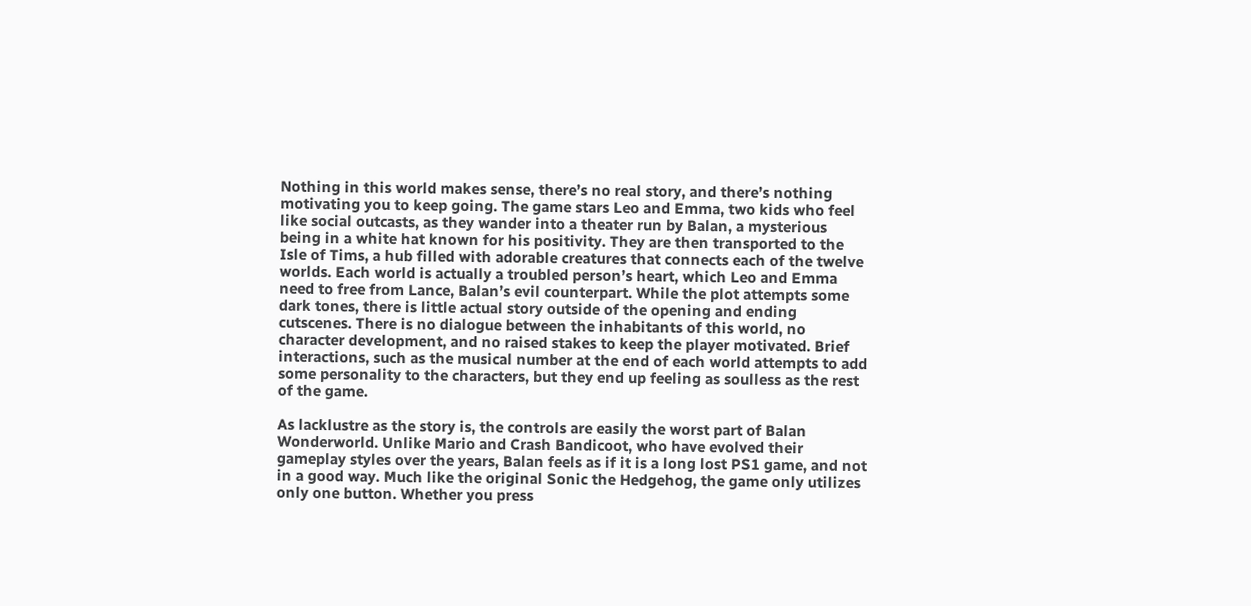Nothing in this world makes sense, there’s no real story, and there’s nothing motivating you to keep going. The game stars Leo and Emma, two kids who feel like social outcasts, as they wander into a theater run by Balan, a mysterious being in a white hat known for his positivity. They are then transported to the Isle of Tims, a hub filled with adorable creatures that connects each of the twelve worlds. Each world is actually a troubled person’s heart, which Leo and Emma need to free from Lance, Balan’s evil counterpart. While the plot attempts some dark tones, there is little actual story outside of the opening and ending cutscenes. There is no dialogue between the inhabitants of this world, no character development, and no raised stakes to keep the player motivated. Brief interactions, such as the musical number at the end of each world attempts to add some personality to the characters, but they end up feeling as soulless as the rest of the game.

As lacklustre as the story is, the controls are easily the worst part of Balan Wonderworld. Unlike Mario and Crash Bandicoot, who have evolved their gameplay styles over the years, Balan feels as if it is a long lost PS1 game, and not in a good way. Much like the original Sonic the Hedgehog, the game only utilizes only one button. Whether you press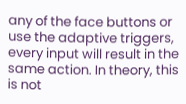any of the face buttons or use the adaptive triggers, every input will result in the same action. In theory, this is not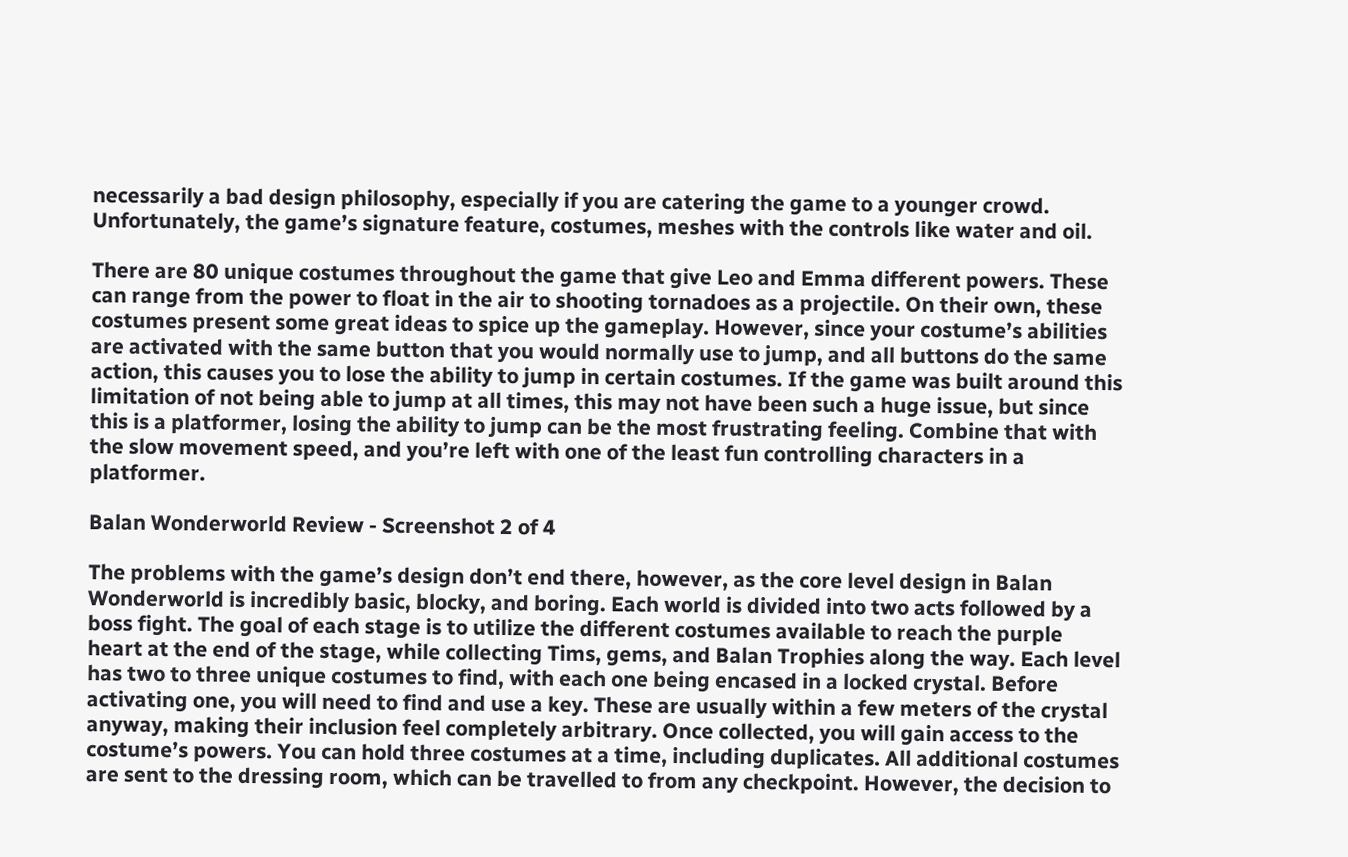necessarily a bad design philosophy, especially if you are catering the game to a younger crowd. Unfortunately, the game’s signature feature, costumes, meshes with the controls like water and oil.

There are 80 unique costumes throughout the game that give Leo and Emma different powers. These can range from the power to float in the air to shooting tornadoes as a projectile. On their own, these costumes present some great ideas to spice up the gameplay. However, since your costume’s abilities are activated with the same button that you would normally use to jump, and all buttons do the same action, this causes you to lose the ability to jump in certain costumes. If the game was built around this limitation of not being able to jump at all times, this may not have been such a huge issue, but since this is a platformer, losing the ability to jump can be the most frustrating feeling. Combine that with the slow movement speed, and you’re left with one of the least fun controlling characters in a platformer.

Balan Wonderworld Review - Screenshot 2 of 4

The problems with the game’s design don’t end there, however, as the core level design in Balan Wonderworld is incredibly basic, blocky, and boring. Each world is divided into two acts followed by a boss fight. The goal of each stage is to utilize the different costumes available to reach the purple heart at the end of the stage, while collecting Tims, gems, and Balan Trophies along the way. Each level has two to three unique costumes to find, with each one being encased in a locked crystal. Before activating one, you will need to find and use a key. These are usually within a few meters of the crystal anyway, making their inclusion feel completely arbitrary. Once collected, you will gain access to the costume’s powers. You can hold three costumes at a time, including duplicates. All additional costumes are sent to the dressing room, which can be travelled to from any checkpoint. However, the decision to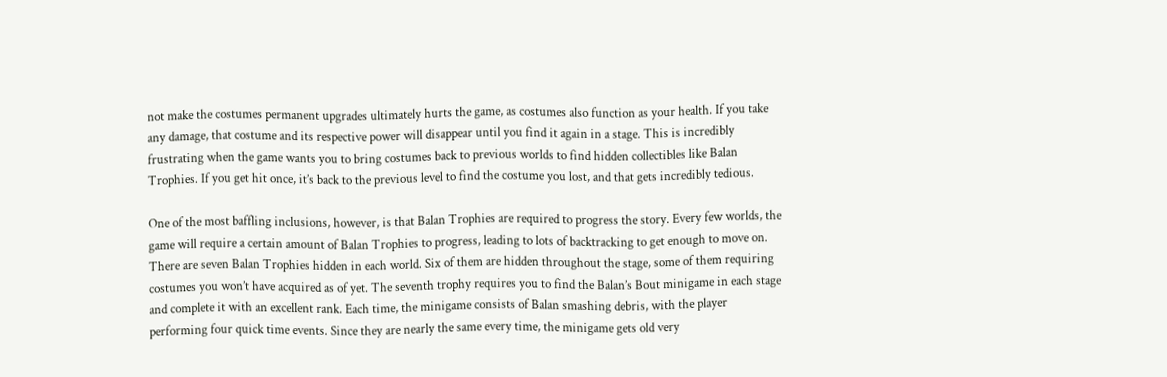not make the costumes permanent upgrades ultimately hurts the game, as costumes also function as your health. If you take any damage, that costume and its respective power will disappear until you find it again in a stage. This is incredibly frustrating when the game wants you to bring costumes back to previous worlds to find hidden collectibles like Balan Trophies. If you get hit once, it’s back to the previous level to find the costume you lost, and that gets incredibly tedious.

One of the most baffling inclusions, however, is that Balan Trophies are required to progress the story. Every few worlds, the game will require a certain amount of Balan Trophies to progress, leading to lots of backtracking to get enough to move on. There are seven Balan Trophies hidden in each world. Six of them are hidden throughout the stage, some of them requiring costumes you won’t have acquired as of yet. The seventh trophy requires you to find the Balan’s Bout minigame in each stage and complete it with an excellent rank. Each time, the minigame consists of Balan smashing debris, with the player performing four quick time events. Since they are nearly the same every time, the minigame gets old very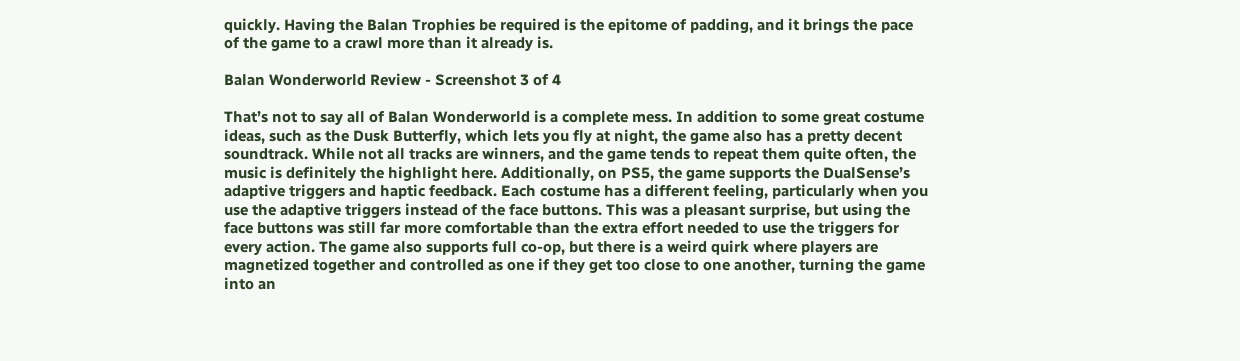quickly. Having the Balan Trophies be required is the epitome of padding, and it brings the pace of the game to a crawl more than it already is.

Balan Wonderworld Review - Screenshot 3 of 4

That’s not to say all of Balan Wonderworld is a complete mess. In addition to some great costume ideas, such as the Dusk Butterfly, which lets you fly at night, the game also has a pretty decent soundtrack. While not all tracks are winners, and the game tends to repeat them quite often, the music is definitely the highlight here. Additionally, on PS5, the game supports the DualSense’s adaptive triggers and haptic feedback. Each costume has a different feeling, particularly when you use the adaptive triggers instead of the face buttons. This was a pleasant surprise, but using the face buttons was still far more comfortable than the extra effort needed to use the triggers for every action. The game also supports full co-op, but there is a weird quirk where players are magnetized together and controlled as one if they get too close to one another, turning the game into an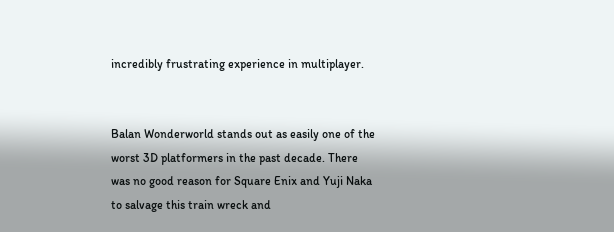incredibly frustrating experience in multiplayer.


Balan Wonderworld stands out as easily one of the worst 3D platformers in the past decade. There was no good reason for Square Enix and Yuji Naka to salvage this train wreck and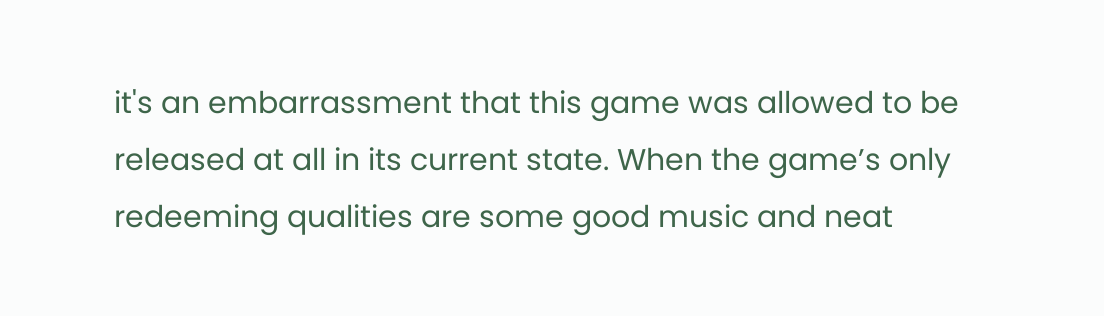it's an embarrassment that this game was allowed to be released at all in its current state. When the game’s only redeeming qualities are some good music and neat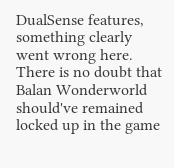DualSense features, something clearly went wrong here. There is no doubt that Balan Wonderworld should've remained locked up in the game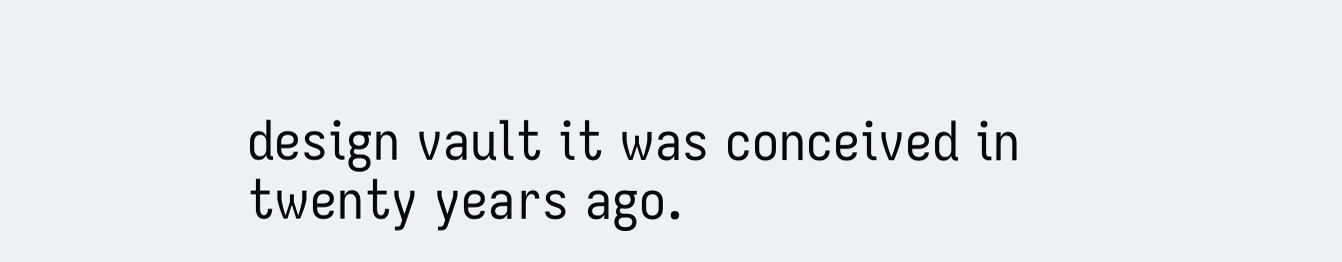design vault it was conceived in twenty years ago.